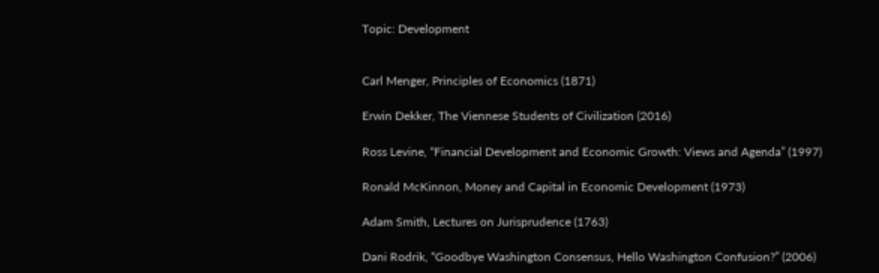Topic: Development


Carl Menger, Principles of Economics (1871)

Erwin Dekker, The Viennese Students of Civilization (2016)

Ross Levine, “Financial Development and Economic Growth: Views and Agenda” (1997)

Ronald McKinnon, Money and Capital in Economic Development (1973)

Adam Smith, Lectures on Jurisprudence (1763)

Dani Rodrik, “Goodbye Washington Consensus, Hello Washington Confusion?” (2006)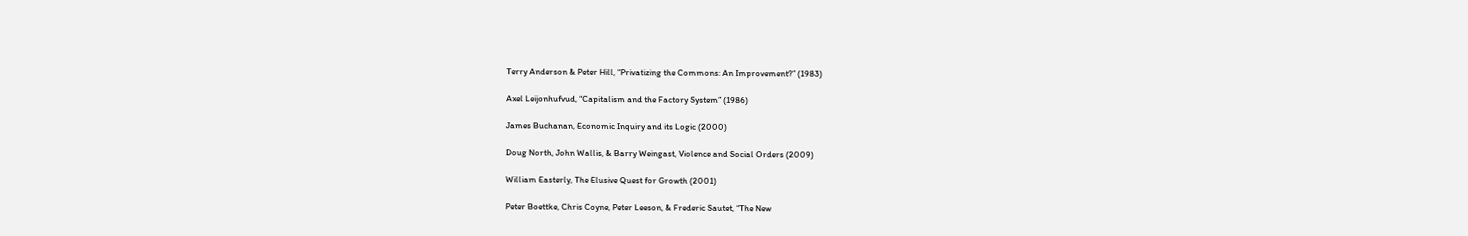Terry Anderson & Peter Hill, “Privatizing the Commons: An Improvement?” (1983)

Axel Leijonhufvud, “Capitalism and the Factory System” (1986)

James Buchanan, Economic Inquiry and its Logic (2000)

Doug North, John Wallis, & Barry Weingast, Violence and Social Orders (2009)

William Easterly, The Elusive Quest for Growth (2001)

Peter Boettke, Chris Coyne, Peter Leeson, & Frederic Sautet, “The New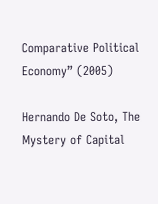Comparative Political Economy” (2005)

Hernando De Soto, The Mystery of Capital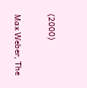(2000)

Max Weber, The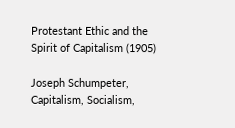Protestant Ethic and the Spirit of Capitalism (1905)

Joseph Schumpeter, Capitalism, Socialism,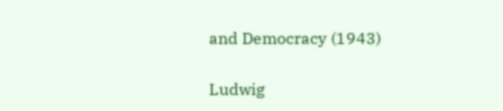and Democracy (1943)

Ludwig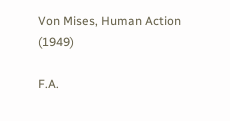Von Mises, Human Action (1949)

F.A.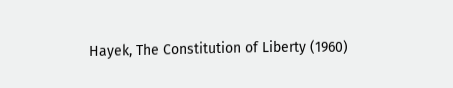Hayek, The Constitution of Liberty (1960)